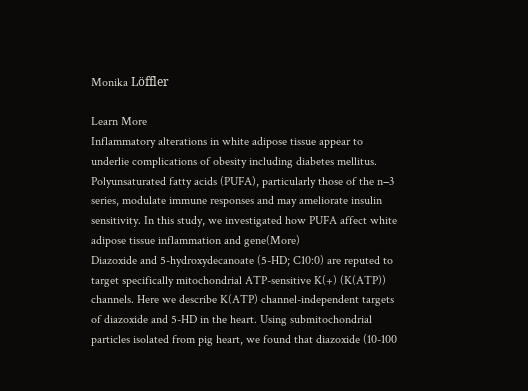Monika Löffler

Learn More
Inflammatory alterations in white adipose tissue appear to underlie complications of obesity including diabetes mellitus. Polyunsaturated fatty acids (PUFA), particularly those of the n−3 series, modulate immune responses and may ameliorate insulin sensitivity. In this study, we investigated how PUFA affect white adipose tissue inflammation and gene(More)
Diazoxide and 5-hydroxydecanoate (5-HD; C10:0) are reputed to target specifically mitochondrial ATP-sensitive K(+) (K(ATP)) channels. Here we describe K(ATP) channel-independent targets of diazoxide and 5-HD in the heart. Using submitochondrial particles isolated from pig heart, we found that diazoxide (10-100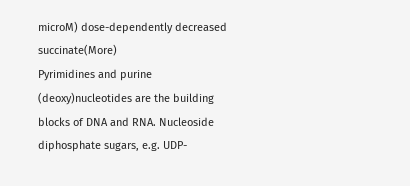microM) dose-dependently decreased succinate(More)
Pyrimidines and purine (deoxy)nucleotides are the building blocks of DNA and RNA. Nucleoside diphosphate sugars, e.g. UDP-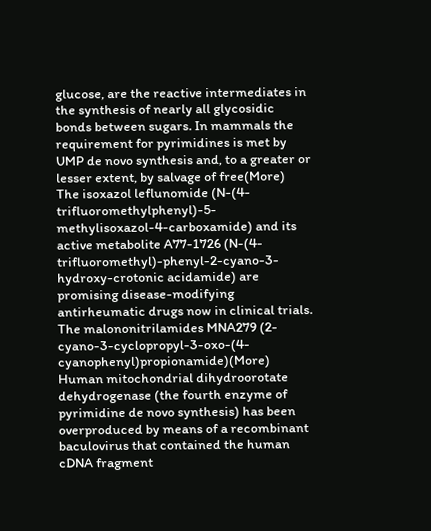glucose, are the reactive intermediates in the synthesis of nearly all glycosidic bonds between sugars. In mammals the requirement for pyrimidines is met by UMP de novo synthesis and, to a greater or lesser extent, by salvage of free(More)
The isoxazol leflunomide (N-(4-trifluoromethylphenyl)-5-methylisoxazol-4-carboxamide) and its active metabolite A77-1726 (N-(4-trifluoromethyl)-phenyl-2-cyano-3-hydroxy-crotonic acidamide) are promising disease-modifying antirheumatic drugs now in clinical trials. The malononitrilamides MNA279 (2-cyano-3-cyclopropyl-3-oxo-(4-cyanophenyl)propionamide)(More)
Human mitochondrial dihydroorotate dehydrogenase (the fourth enzyme of pyrimidine de novo synthesis) has been overproduced by means of a recombinant baculovirus that contained the human cDNA fragment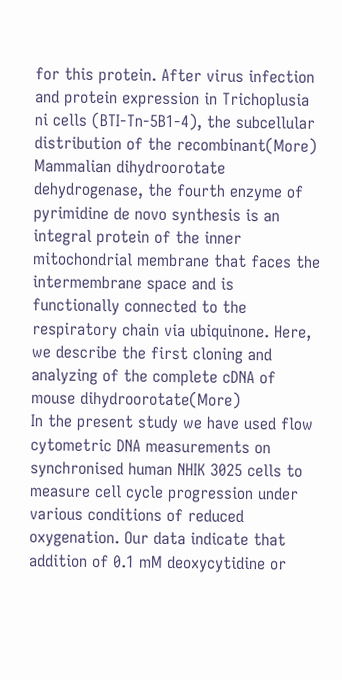for this protein. After virus infection and protein expression in Trichoplusia ni cells (BTI-Tn-5B1-4), the subcellular distribution of the recombinant(More)
Mammalian dihydroorotate dehydrogenase, the fourth enzyme of pyrimidine de novo synthesis is an integral protein of the inner mitochondrial membrane that faces the intermembrane space and is functionally connected to the respiratory chain via ubiquinone. Here, we describe the first cloning and analyzing of the complete cDNA of mouse dihydroorotate(More)
In the present study we have used flow cytometric DNA measurements on synchronised human NHIK 3025 cells to measure cell cycle progression under various conditions of reduced oxygenation. Our data indicate that addition of 0.1 mM deoxycytidine or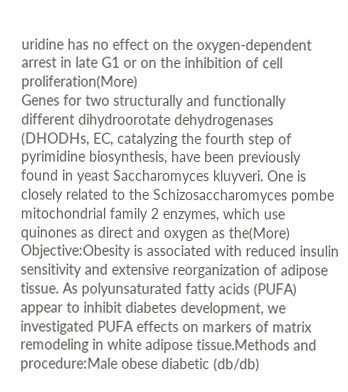uridine has no effect on the oxygen-dependent arrest in late G1 or on the inhibition of cell proliferation(More)
Genes for two structurally and functionally different dihydroorotate dehydrogenases (DHODHs, EC, catalyzing the fourth step of pyrimidine biosynthesis, have been previously found in yeast Saccharomyces kluyveri. One is closely related to the Schizosaccharomyces pombe mitochondrial family 2 enzymes, which use quinones as direct and oxygen as the(More)
Objective:Obesity is associated with reduced insulin sensitivity and extensive reorganization of adipose tissue. As polyunsaturated fatty acids (PUFA) appear to inhibit diabetes development, we investigated PUFA effects on markers of matrix remodeling in white adipose tissue.Methods and procedure:Male obese diabetic (db/db)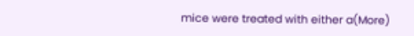mice were treated with either a(More)